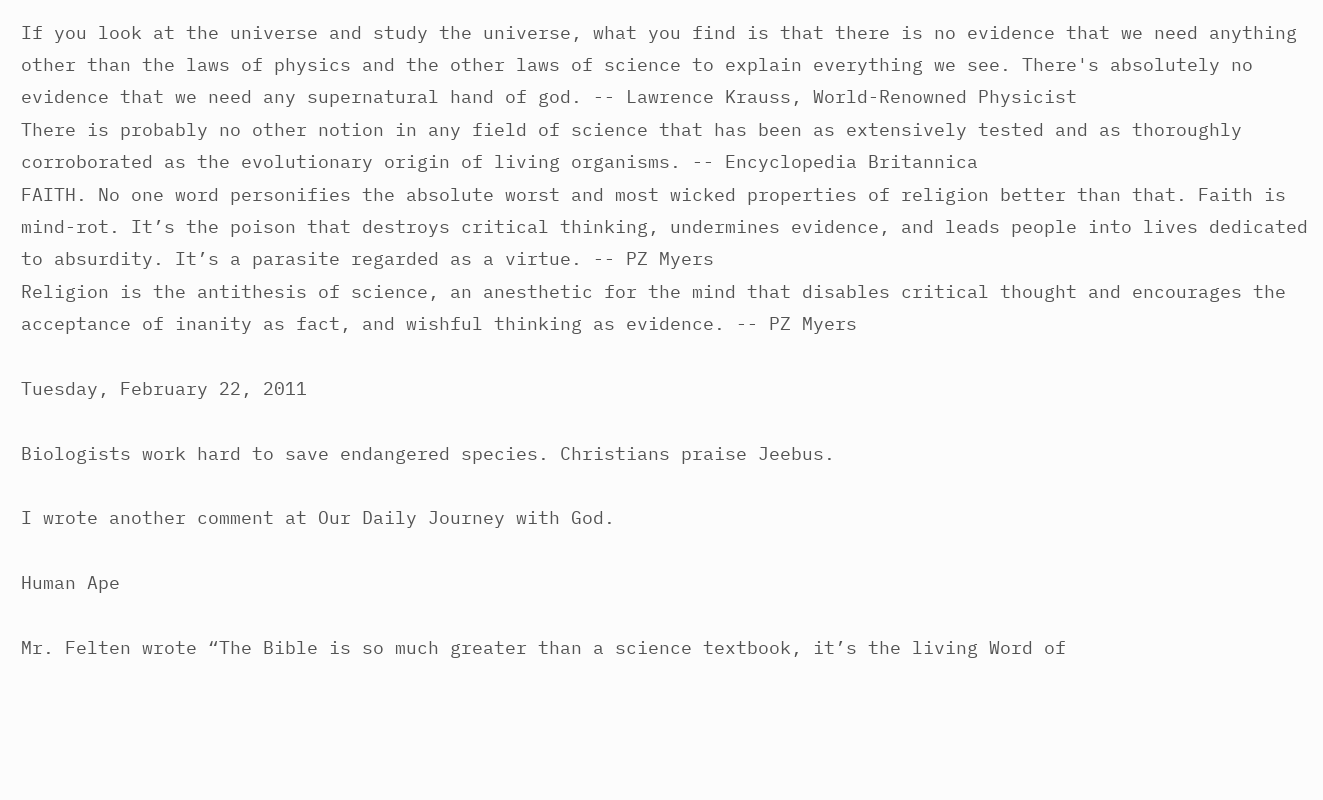If you look at the universe and study the universe, what you find is that there is no evidence that we need anything other than the laws of physics and the other laws of science to explain everything we see. There's absolutely no evidence that we need any supernatural hand of god. -- Lawrence Krauss, World-Renowned Physicist
There is probably no other notion in any field of science that has been as extensively tested and as thoroughly corroborated as the evolutionary origin of living organisms. -- Encyclopedia Britannica
FAITH. No one word personifies the absolute worst and most wicked properties of religion better than that. Faith is mind-rot. It’s the poison that destroys critical thinking, undermines evidence, and leads people into lives dedicated to absurdity. It’s a parasite regarded as a virtue. -- PZ Myers
Religion is the antithesis of science, an anesthetic for the mind that disables critical thought and encourages the acceptance of inanity as fact, and wishful thinking as evidence. -- PZ Myers

Tuesday, February 22, 2011

Biologists work hard to save endangered species. Christians praise Jeebus.

I wrote another comment at Our Daily Journey with God.

Human Ape

Mr. Felten wrote “The Bible is so much greater than a science textbook, it’s the living Word of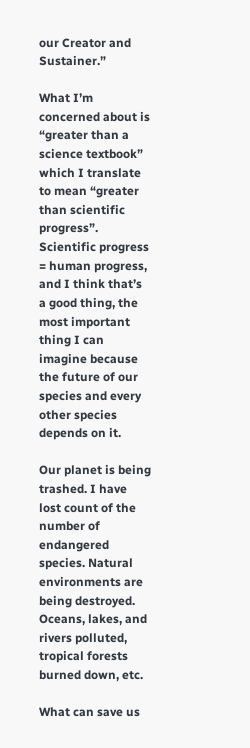our Creator and Sustainer.”

What I’m concerned about is “greater than a science textbook” which I translate to mean “greater than scientific progress”. Scientific progress = human progress, and I think that’s a good thing, the most important thing I can imagine because the future of our species and every other species depends on it.

Our planet is being trashed. I have lost count of the number of endangered species. Natural environments are being destroyed. Oceans, lakes, and rivers polluted, tropical forests burned down, etc.

What can save us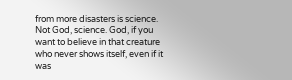from more disasters is science. Not God, science. God, if you want to believe in that creature who never shows itself, even if it was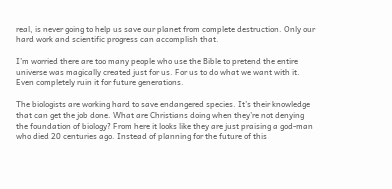real, is never going to help us save our planet from complete destruction. Only our hard work and scientific progress can accomplish that.

I’m worried there are too many people who use the Bible to pretend the entire universe was magically created just for us. For us to do what we want with it. Even completely ruin it for future generations.

The biologists are working hard to save endangered species. It’s their knowledge that can get the job done. What are Christians doing when they’re not denying the foundation of biology? From here it looks like they are just praising a god-man who died 20 centuries ago. Instead of planning for the future of this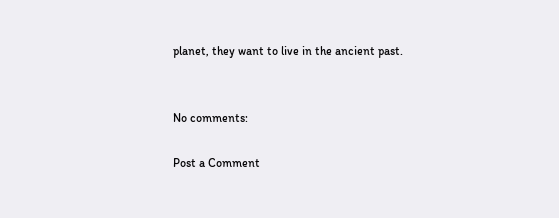planet, they want to live in the ancient past.


No comments:

Post a Comment